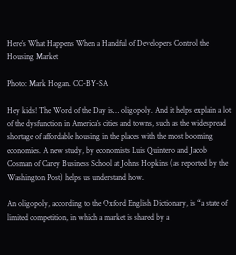Here’s What Happens When a Handful of Developers Control the Housing Market

Photo: Mark Hogan. CC-BY-SA

Hey kids! The Word of the Day is… oligopoly. And it helps explain a lot of the dysfunction in America’s cities and towns, such as the widespread shortage of affordable housing in the places with the most booming economies. A new study, by economists Luis Quintero and Jacob Cosman of Carey Business School at Johns Hopkins (as reported by the Washington Post) helps us understand how.

An oligopoly, according to the Oxford English Dictionary, is “a state of limited competition, in which a market is shared by a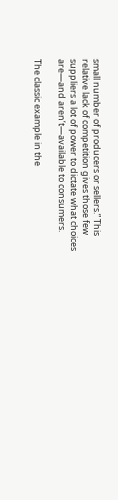small number of producers or sellers.” This relative lack of competition gives those few suppliers a lot of power to dictate what choices are—and aren’t—available to consumers.

The classic example in the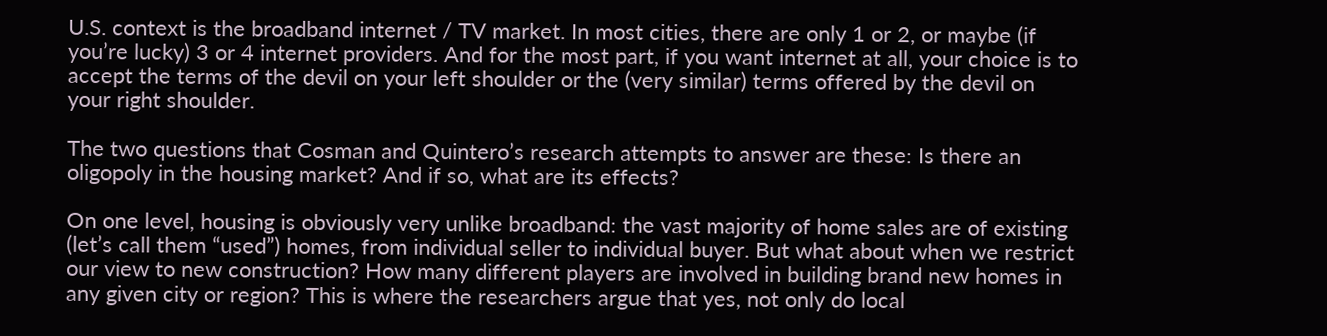U.S. context is the broadband internet / TV market. In most cities, there are only 1 or 2, or maybe (if you’re lucky) 3 or 4 internet providers. And for the most part, if you want internet at all, your choice is to accept the terms of the devil on your left shoulder or the (very similar) terms offered by the devil on your right shoulder.

The two questions that Cosman and Quintero’s research attempts to answer are these: Is there an oligopoly in the housing market? And if so, what are its effects?

On one level, housing is obviously very unlike broadband: the vast majority of home sales are of existing (let’s call them “used”) homes, from individual seller to individual buyer. But what about when we restrict our view to new construction? How many different players are involved in building brand new homes in any given city or region? This is where the researchers argue that yes, not only do local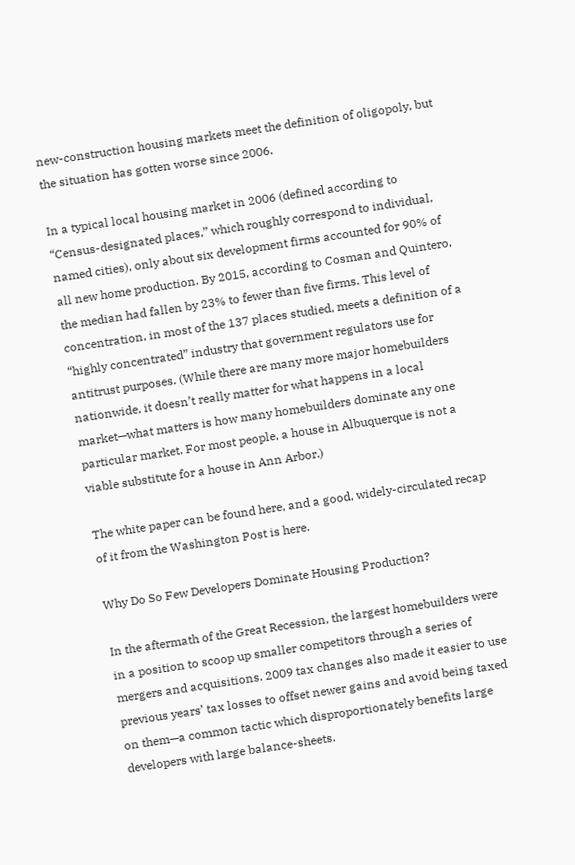new-construction housing markets meet the definition of oligopoly, but the situation has gotten worse since 2006.

In a typical local housing market in 2006 (defined according to “Census-designated places,” which roughly correspond to individual, named cities), only about six development firms accounted for 90% of all new home production. By 2015, according to Cosman and Quintero, the median had fallen by 23% to fewer than five firms. This level of concentration, in most of the 137 places studied, meets a definition of a “highly concentrated” industry that government regulators use for antitrust purposes. (While there are many more major homebuilders nationwide, it doesn’t really matter for what happens in a local market—what matters is how many homebuilders dominate any one particular market. For most people, a house in Albuquerque is not a viable substitute for a house in Ann Arbor.)

The white paper can be found here, and a good, widely-circulated recap of it from the Washington Post is here.

Why Do So Few Developers Dominate Housing Production?

In the aftermath of the Great Recession, the largest homebuilders were in a position to scoop up smaller competitors through a series of mergers and acquisitions. 2009 tax changes also made it easier to use previous years’ tax losses to offset newer gains and avoid being taxed on them—a common tactic which disproportionately benefits large developers with large balance-sheets.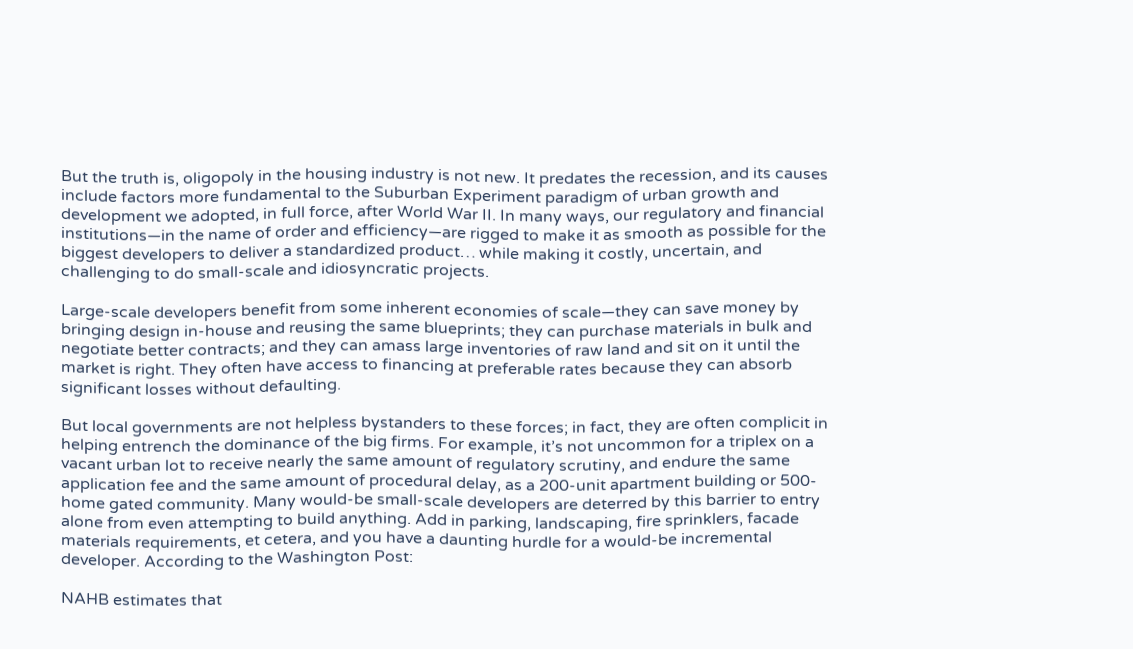But the truth is, oligopoly in the housing industry is not new. It predates the recession, and its causes include factors more fundamental to the Suburban Experiment paradigm of urban growth and development we adopted, in full force, after World War II. In many ways, our regulatory and financial institutions—in the name of order and efficiency—are rigged to make it as smooth as possible for the biggest developers to deliver a standardized product… while making it costly, uncertain, and challenging to do small-scale and idiosyncratic projects.

Large-scale developers benefit from some inherent economies of scale—they can save money by bringing design in-house and reusing the same blueprints; they can purchase materials in bulk and negotiate better contracts; and they can amass large inventories of raw land and sit on it until the market is right. They often have access to financing at preferable rates because they can absorb significant losses without defaulting.

But local governments are not helpless bystanders to these forces; in fact, they are often complicit in helping entrench the dominance of the big firms. For example, it’s not uncommon for a triplex on a vacant urban lot to receive nearly the same amount of regulatory scrutiny, and endure the same application fee and the same amount of procedural delay, as a 200-unit apartment building or 500-home gated community. Many would-be small-scale developers are deterred by this barrier to entry alone from even attempting to build anything. Add in parking, landscaping, fire sprinklers, facade materials requirements, et cetera, and you have a daunting hurdle for a would-be incremental developer. According to the Washington Post:

NAHB estimates that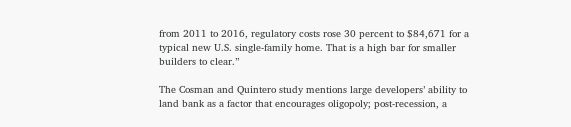from 2011 to 2016, regulatory costs rose 30 percent to $84,671 for a typical new U.S. single-family home. That is a high bar for smaller builders to clear.”

The Cosman and Quintero study mentions large developers’ ability to land bank as a factor that encourages oligopoly; post-recession, a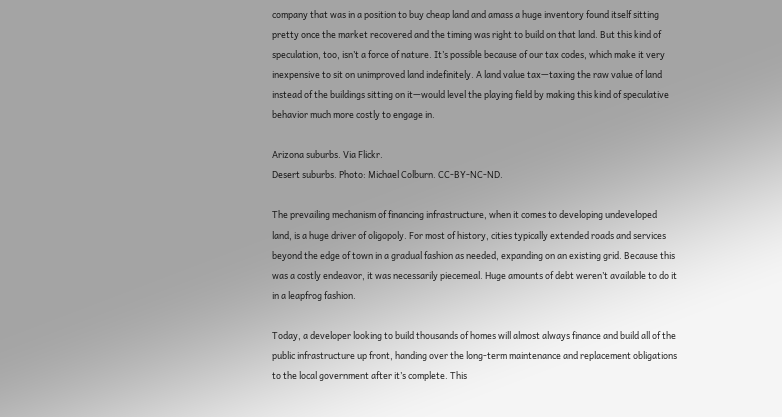company that was in a position to buy cheap land and amass a huge inventory found itself sitting pretty once the market recovered and the timing was right to build on that land. But this kind of speculation, too, isn’t a force of nature. It’s possible because of our tax codes, which make it very inexpensive to sit on unimproved land indefinitely. A land value tax—taxing the raw value of land instead of the buildings sitting on it—would level the playing field by making this kind of speculative behavior much more costly to engage in.

Arizona suburbs. Via Flickr.
Desert suburbs. Photo: Michael Colburn. CC-BY-NC-ND.

The prevailing mechanism of financing infrastructure, when it comes to developing undeveloped land, is a huge driver of oligopoly. For most of history, cities typically extended roads and services beyond the edge of town in a gradual fashion as needed, expanding on an existing grid. Because this was a costly endeavor, it was necessarily piecemeal. Huge amounts of debt weren’t available to do it in a leapfrog fashion.

Today, a developer looking to build thousands of homes will almost always finance and build all of the public infrastructure up front, handing over the long-term maintenance and replacement obligations to the local government after it’s complete. This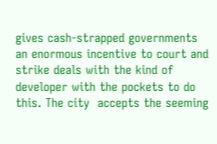gives cash-strapped governments an enormous incentive to court and strike deals with the kind of developer with the pockets to do this. The city  accepts the seeming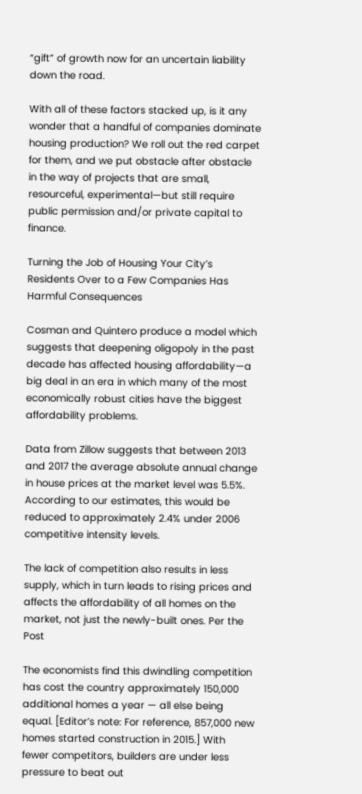“gift” of growth now for an uncertain liability down the road.

With all of these factors stacked up, is it any wonder that a handful of companies dominate housing production? We roll out the red carpet for them, and we put obstacle after obstacle in the way of projects that are small, resourceful, experimental—but still require public permission and/or private capital to finance.

Turning the Job of Housing Your City’s Residents Over to a Few Companies Has Harmful Consequences

Cosman and Quintero produce a model which suggests that deepening oligopoly in the past decade has affected housing affordability—a big deal in an era in which many of the most economically robust cities have the biggest affordability problems.

Data from Zillow suggests that between 2013 and 2017 the average absolute annual change in house prices at the market level was 5.5%. According to our estimates, this would be reduced to approximately 2.4% under 2006 competitive intensity levels.

The lack of competition also results in less supply, which in turn leads to rising prices and affects the affordability of all homes on the market, not just the newly-built ones. Per the Post

The economists find this dwindling competition has cost the country approximately 150,000 additional homes a year — all else being equal. [Editor’s note: For reference, 857,000 new homes started construction in 2015.] With fewer competitors, builders are under less pressure to beat out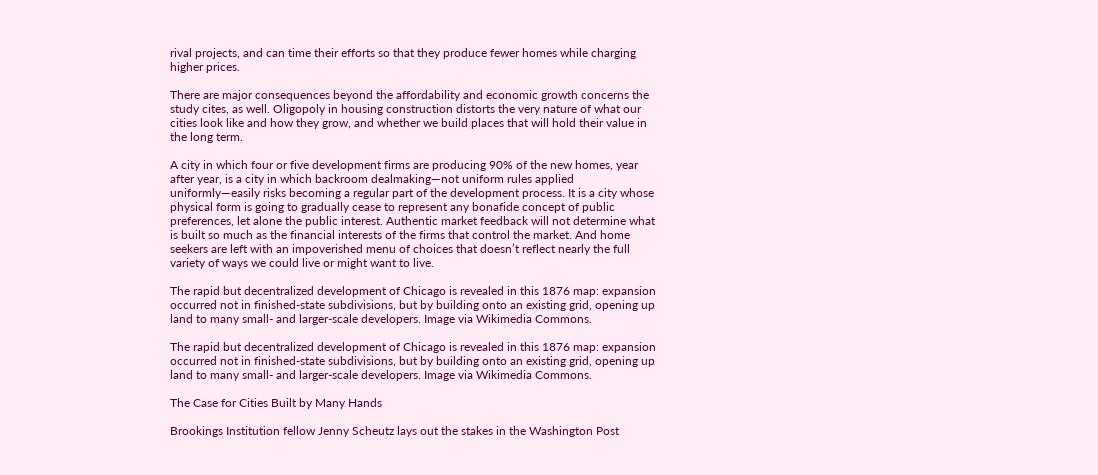rival projects, and can time their efforts so that they produce fewer homes while charging higher prices.

There are major consequences beyond the affordability and economic growth concerns the study cites, as well. Oligopoly in housing construction distorts the very nature of what our cities look like and how they grow, and whether we build places that will hold their value in the long term.

A city in which four or five development firms are producing 90% of the new homes, year after year, is a city in which backroom dealmaking—not uniform rules applied uniformly—easily risks becoming a regular part of the development process. It is a city whose physical form is going to gradually cease to represent any bonafide concept of public preferences, let alone the public interest. Authentic market feedback will not determine what is built so much as the financial interests of the firms that control the market. And home seekers are left with an impoverished menu of choices that doesn’t reflect nearly the full variety of ways we could live or might want to live.

The rapid but decentralized development of Chicago is revealed in this 1876 map: expansion occurred not in finished-state subdivisions, but by building onto an existing grid, opening up land to many small- and larger-scale developers. Image via Wikimedia Commons.

The rapid but decentralized development of Chicago is revealed in this 1876 map: expansion occurred not in finished-state subdivisions, but by building onto an existing grid, opening up land to many small- and larger-scale developers. Image via Wikimedia Commons.

The Case for Cities Built by Many Hands

Brookings Institution fellow Jenny Scheutz lays out the stakes in the Washington Post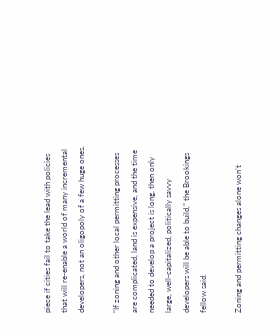piece if cities fail to take the lead with policies that will re-enable a world of many incremental developers, not an oligopoly of a few huge ones.

“If zoning and other local permitting processes are complicated, land is expensive, and the time needed to develop a project is long, then only large, well-capitalized, politically savvy developers will be able to build,” the Brookings fellow said.

Zoning and permitting changes alone won’t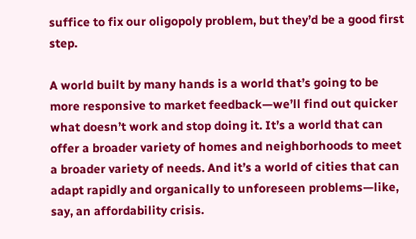suffice to fix our oligopoly problem, but they’d be a good first step.

A world built by many hands is a world that’s going to be more responsive to market feedback—we’ll find out quicker what doesn’t work and stop doing it. It’s a world that can offer a broader variety of homes and neighborhoods to meet a broader variety of needs. And it’s a world of cities that can adapt rapidly and organically to unforeseen problems—like, say, an affordability crisis.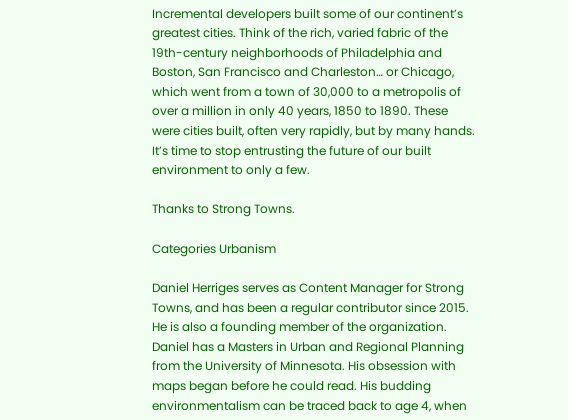Incremental developers built some of our continent’s greatest cities. Think of the rich, varied fabric of the 19th-century neighborhoods of Philadelphia and Boston, San Francisco and Charleston… or Chicago, which went from a town of 30,000 to a metropolis of over a million in only 40 years, 1850 to 1890. These were cities built, often very rapidly, but by many hands. It’s time to stop entrusting the future of our built environment to only a few.

Thanks to Strong Towns.

Categories Urbanism

Daniel Herriges serves as Content Manager for Strong Towns, and has been a regular contributor since 2015. He is also a founding member of the organization. Daniel has a Masters in Urban and Regional Planning from the University of Minnesota. His obsession with maps began before he could read. His budding environmentalism can be traced back to age 4, when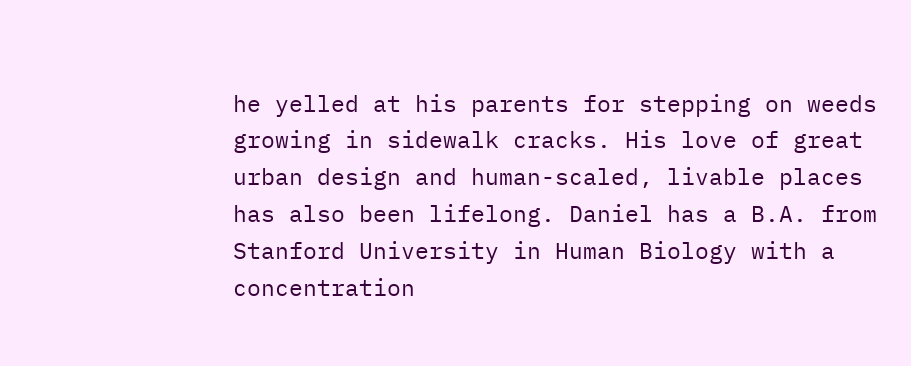he yelled at his parents for stepping on weeds growing in sidewalk cracks. His love of great urban design and human-scaled, livable places has also been lifelong. Daniel has a B.A. from Stanford University in Human Biology with a concentration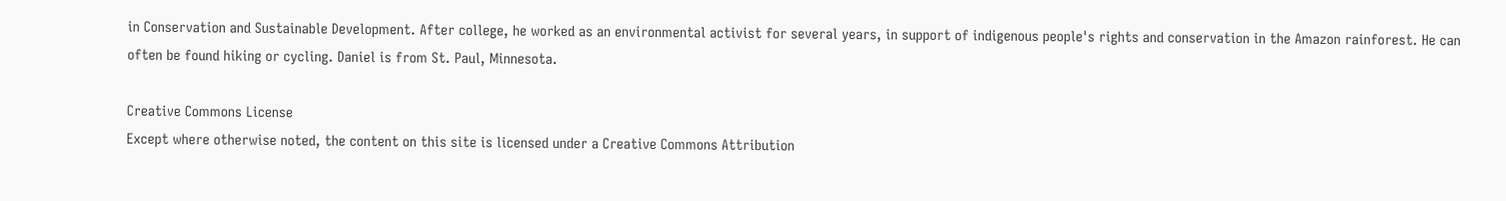in Conservation and Sustainable Development. After college, he worked as an environmental activist for several years, in support of indigenous people's rights and conservation in the Amazon rainforest. He can often be found hiking or cycling. Daniel is from St. Paul, Minnesota.

Creative Commons License
Except where otherwise noted, the content on this site is licensed under a Creative Commons Attribution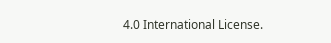4.0 International License.